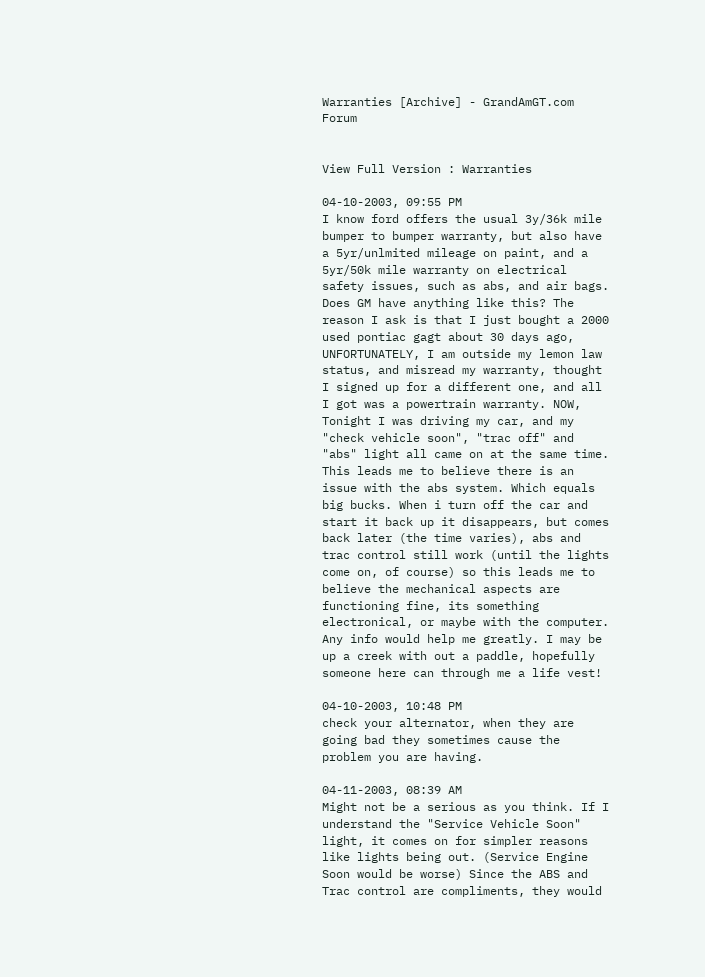Warranties [Archive] - GrandAmGT.com Forum


View Full Version : Warranties

04-10-2003, 09:55 PM
I know ford offers the usual 3y/36k mile bumper to bumper warranty, but also have a 5yr/unlmited mileage on paint, and a 5yr/50k mile warranty on electrical safety issues, such as abs, and air bags. Does GM have anything like this? The reason I ask is that I just bought a 2000 used pontiac gagt about 30 days ago, UNFORTUNATELY, I am outside my lemon law status, and misread my warranty, thought I signed up for a different one, and all I got was a powertrain warranty. NOW, Tonight I was driving my car, and my "check vehicle soon", "trac off" and "abs" light all came on at the same time. This leads me to believe there is an issue with the abs system. Which equals big bucks. When i turn off the car and start it back up it disappears, but comes back later (the time varies), abs and trac control still work (until the lights come on, of course) so this leads me to believe the mechanical aspects are functioning fine, its something electronical, or maybe with the computer. Any info would help me greatly. I may be up a creek with out a paddle, hopefully someone here can through me a life vest!

04-10-2003, 10:48 PM
check your alternator, when they are going bad they sometimes cause the problem you are having.

04-11-2003, 08:39 AM
Might not be a serious as you think. If I understand the "Service Vehicle Soon" light, it comes on for simpler reasons like lights being out. (Service Engine Soon would be worse) Since the ABS and Trac control are compliments, they would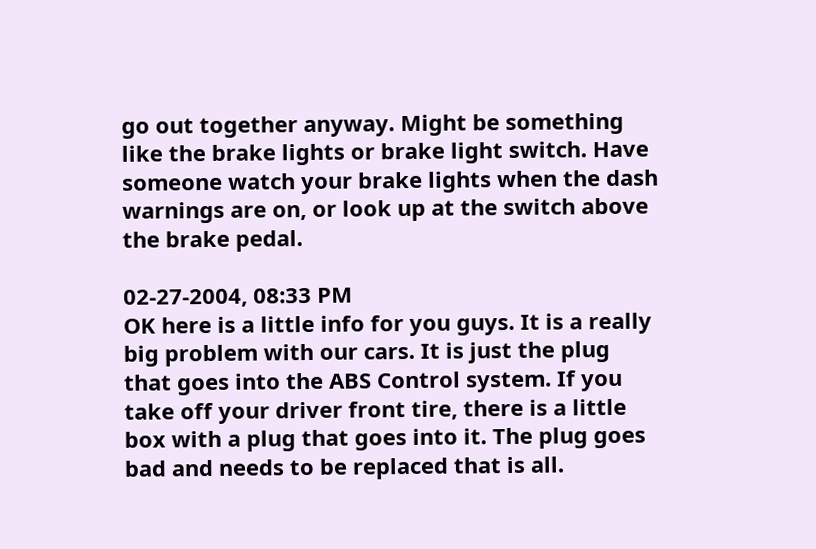go out together anyway. Might be something like the brake lights or brake light switch. Have someone watch your brake lights when the dash warnings are on, or look up at the switch above the brake pedal.

02-27-2004, 08:33 PM
OK here is a little info for you guys. It is a really big problem with our cars. It is just the plug that goes into the ABS Control system. If you take off your driver front tire, there is a little box with a plug that goes into it. The plug goes bad and needs to be replaced that is all.